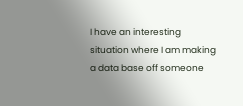I have an interesting situation where I am making a data base off someone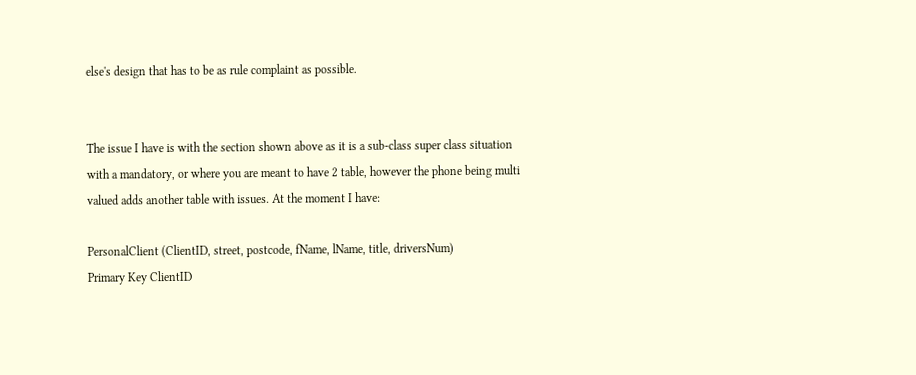else's design that has to be as rule complaint as possible.


The issue I have is with the section shown above as it is a sub-class super class situation with a mandatory, or where you are meant to have 2 table, however the phone being multi valued adds another table with issues. At the moment I have:

PersonalClient (ClientID, street, postcode, fName, lName, title, driversNum)
Primary Key ClientID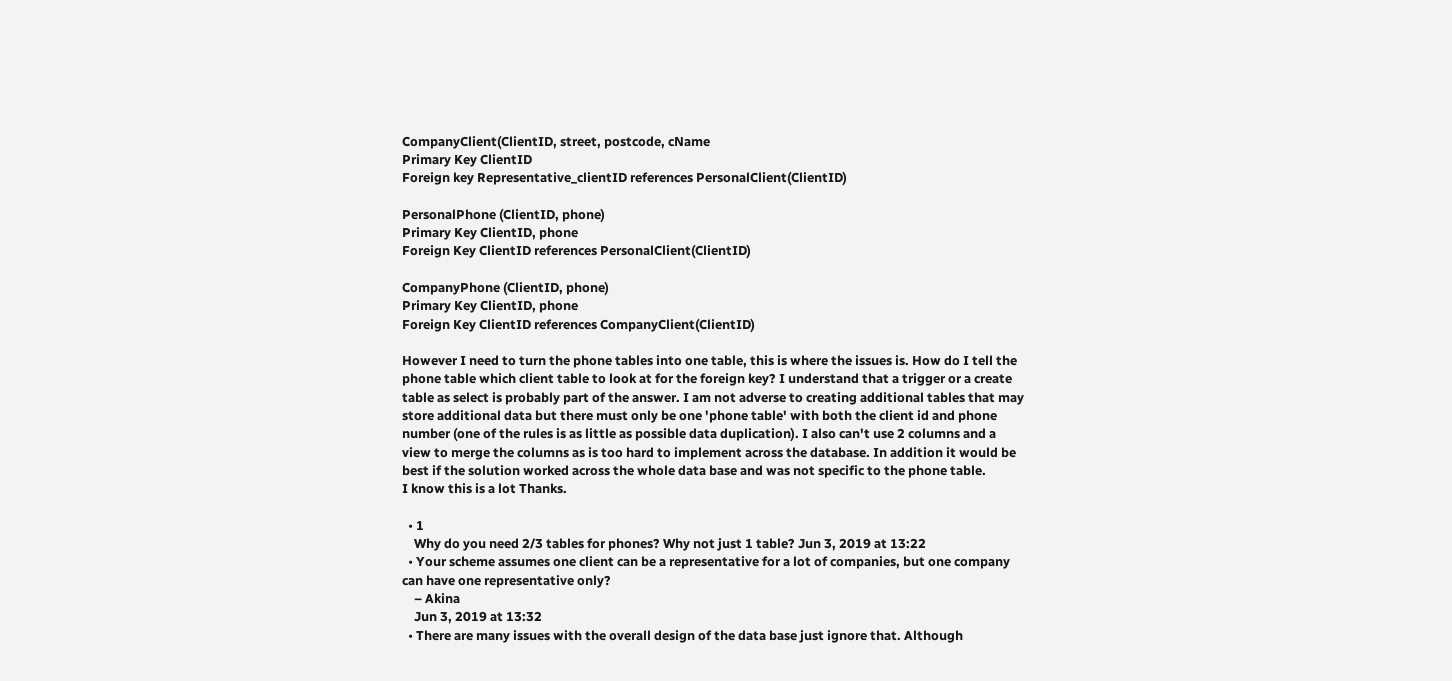CompanyClient(ClientID, street, postcode, cName
Primary Key ClientID
Foreign key Representative_clientID references PersonalClient(ClientID)

PersonalPhone (ClientID, phone)
Primary Key ClientID, phone
Foreign Key ClientID references PersonalClient(ClientID)

CompanyPhone (ClientID, phone)
Primary Key ClientID, phone
Foreign Key ClientID references CompanyClient(ClientID)

However I need to turn the phone tables into one table, this is where the issues is. How do I tell the phone table which client table to look at for the foreign key? I understand that a trigger or a create table as select is probably part of the answer. I am not adverse to creating additional tables that may store additional data but there must only be one 'phone table' with both the client id and phone number (one of the rules is as little as possible data duplication). I also can't use 2 columns and a view to merge the columns as is too hard to implement across the database. In addition it would be best if the solution worked across the whole data base and was not specific to the phone table.
I know this is a lot Thanks.

  • 1
    Why do you need 2/3 tables for phones? Why not just 1 table? Jun 3, 2019 at 13:22
  • Your scheme assumes one client can be a representative for a lot of companies, but one company can have one representative only?
    – Akina
    Jun 3, 2019 at 13:32
  • There are many issues with the overall design of the data base just ignore that. Although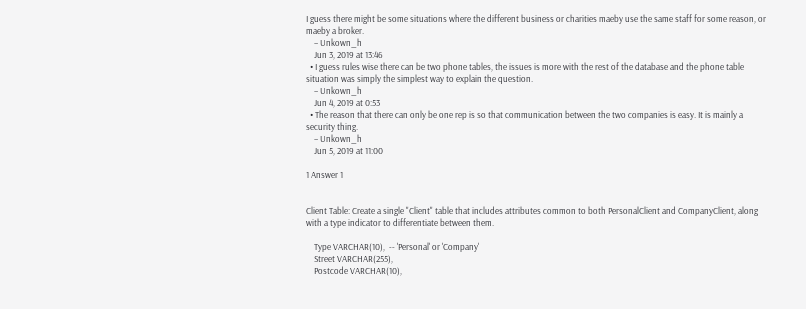I guess there might be some situations where the different business or charities maeby use the same staff for some reason, or maeby a broker.
    – Unkown_h
    Jun 3, 2019 at 13:46
  • I guess rules wise there can be two phone tables, the issues is more with the rest of the database and the phone table situation was simply the simplest way to explain the question.
    – Unkown_h
    Jun 4, 2019 at 0:53
  • The reason that there can only be one rep is so that communication between the two companies is easy. It is mainly a security thing.
    – Unkown_h
    Jun 5, 2019 at 11:00

1 Answer 1


Client Table: Create a single "Client" table that includes attributes common to both PersonalClient and CompanyClient, along with a type indicator to differentiate between them.

    Type VARCHAR(10),  -- 'Personal' or 'Company'
    Street VARCHAR(255),
    Postcode VARCHAR(10),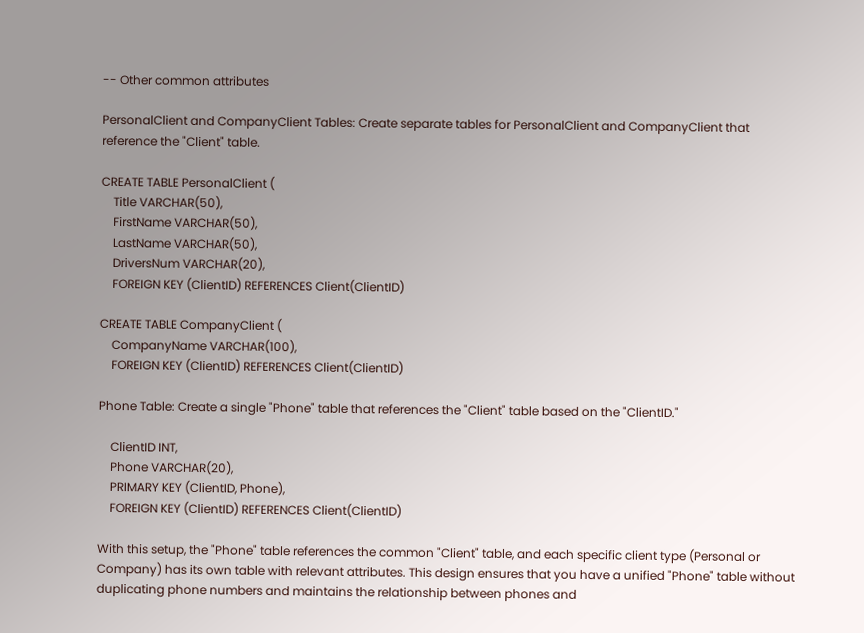-- Other common attributes

PersonalClient and CompanyClient Tables: Create separate tables for PersonalClient and CompanyClient that reference the "Client" table.

CREATE TABLE PersonalClient (
    Title VARCHAR(50),
    FirstName VARCHAR(50),
    LastName VARCHAR(50),
    DriversNum VARCHAR(20),
    FOREIGN KEY (ClientID) REFERENCES Client(ClientID)

CREATE TABLE CompanyClient (
    CompanyName VARCHAR(100),
    FOREIGN KEY (ClientID) REFERENCES Client(ClientID)

Phone Table: Create a single "Phone" table that references the "Client" table based on the "ClientID."

    ClientID INT,
    Phone VARCHAR(20),
    PRIMARY KEY (ClientID, Phone),
    FOREIGN KEY (ClientID) REFERENCES Client(ClientID)

With this setup, the "Phone" table references the common "Client" table, and each specific client type (Personal or Company) has its own table with relevant attributes. This design ensures that you have a unified "Phone" table without duplicating phone numbers and maintains the relationship between phones and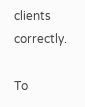clients correctly.

To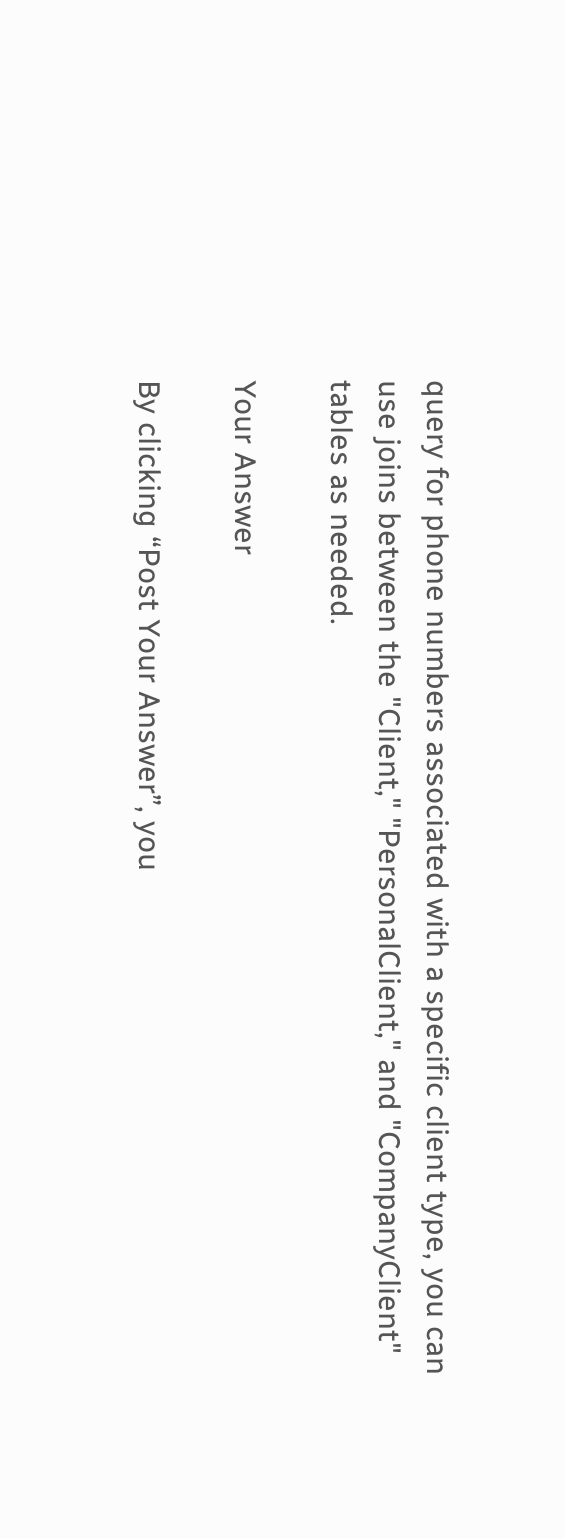query for phone numbers associated with a specific client type, you can use joins between the "Client," "PersonalClient," and "CompanyClient" tables as needed.

Your Answer

By clicking “Post Your Answer”, you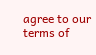agree to our terms of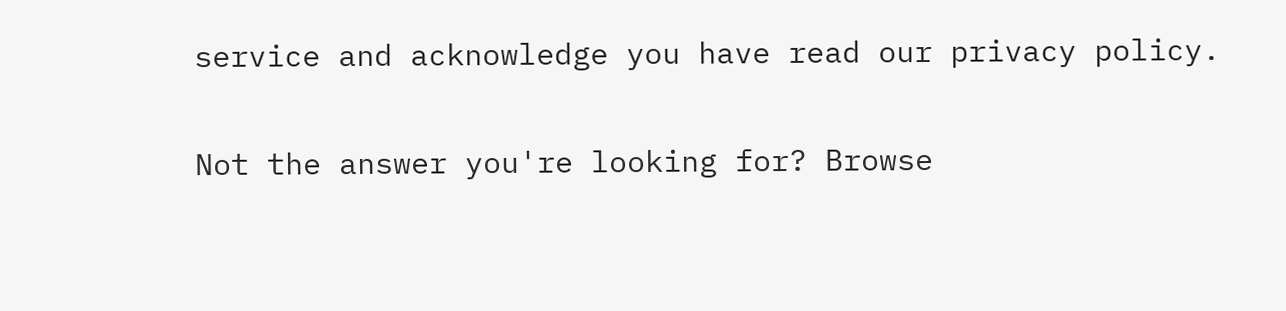service and acknowledge you have read our privacy policy.

Not the answer you're looking for? Browse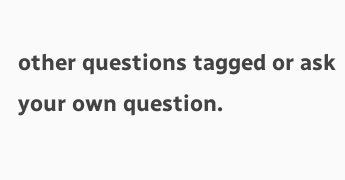other questions tagged or ask your own question.